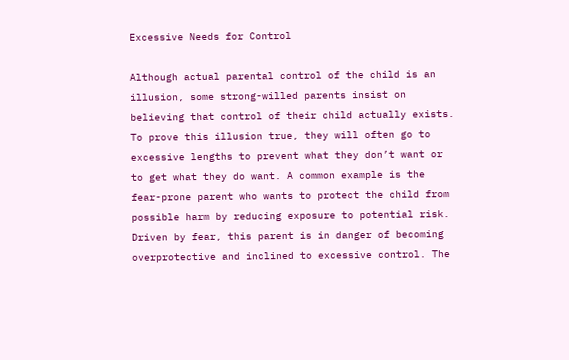Excessive Needs for Control

Although actual parental control of the child is an illusion, some strong-willed parents insist on believing that control of their child actually exists. To prove this illusion true, they will often go to excessive lengths to prevent what they don’t want or to get what they do want. A common example is the fear-prone parent who wants to protect the child from possible harm by reducing exposure to potential risk. Driven by fear, this parent is in danger of becoming overprotective and inclined to excessive control. The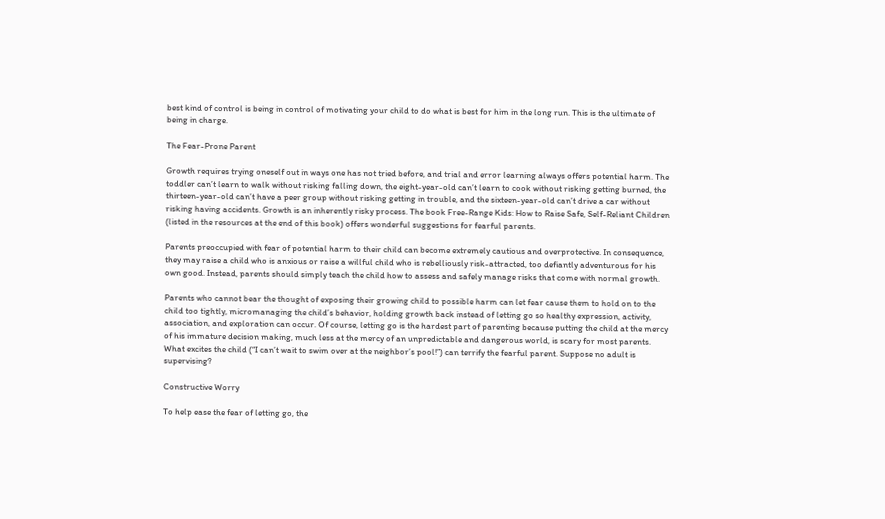best kind of control is being in control of motivating your child to do what is best for him in the long run. This is the ultimate of being in charge.

The Fear-Prone Parent

Growth requires trying oneself out in ways one has not tried before, and trial and error learning always offers potential harm. The toddler can’t learn to walk without risking falling down, the eight-year-old can’t learn to cook without risking getting burned, the thirteen-year-old can’t have a peer group without risking getting in trouble, and the sixteen-year-old can’t drive a car without risking having accidents. Growth is an inherently risky process. The book Free-Range Kids: How to Raise Safe, Self-Reliant Children (listed in the resources at the end of this book) offers wonderful suggestions for fearful parents.

Parents preoccupied with fear of potential harm to their child can become extremely cautious and overprotective. In consequence, they may raise a child who is anxious or raise a willful child who is rebelliously risk-attracted, too defiantly adventurous for his own good. Instead, parents should simply teach the child how to assess and safely manage risks that come with normal growth.

Parents who cannot bear the thought of exposing their growing child to possible harm can let fear cause them to hold on to the child too tightly, micromanaging the child’s behavior, holding growth back instead of letting go so healthy expression, activity, association, and exploration can occur. Of course, letting go is the hardest part of parenting because putting the child at the mercy of his immature decision making, much less at the mercy of an unpredictable and dangerous world, is scary for most parents. What excites the child (“I can’t wait to swim over at the neighbor’s pool!”) can terrify the fearful parent. Suppose no adult is supervising?

Constructive Worry

To help ease the fear of letting go, the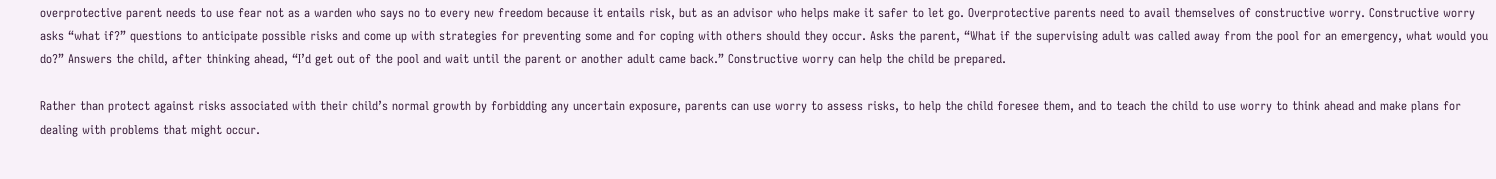overprotective parent needs to use fear not as a warden who says no to every new freedom because it entails risk, but as an advisor who helps make it safer to let go. Overprotective parents need to avail themselves of constructive worry. Constructive worry asks “what if?” questions to anticipate possible risks and come up with strategies for preventing some and for coping with others should they occur. Asks the parent, “What if the supervising adult was called away from the pool for an emergency, what would you do?” Answers the child, after thinking ahead, “I’d get out of the pool and wait until the parent or another adult came back.” Constructive worry can help the child be prepared.

Rather than protect against risks associated with their child’s normal growth by forbidding any uncertain exposure, parents can use worry to assess risks, to help the child foresee them, and to teach the child to use worry to think ahead and make plans for dealing with problems that might occur.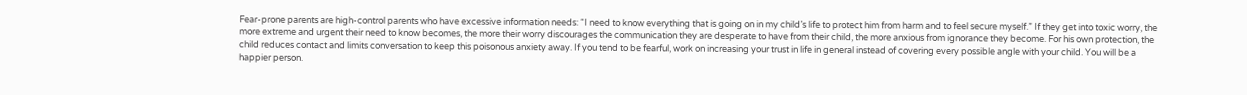Fear-prone parents are high-control parents who have excessive information needs: “I need to know everything that is going on in my child’s life to protect him from harm and to feel secure myself.” If they get into toxic worry, the more extreme and urgent their need to know becomes, the more their worry discourages the communication they are desperate to have from their child, the more anxious from ignorance they become. For his own protection, the child reduces contact and limits conversation to keep this poisonous anxiety away. If you tend to be fearful, work on increasing your trust in life in general instead of covering every possible angle with your child. You will be a happier person.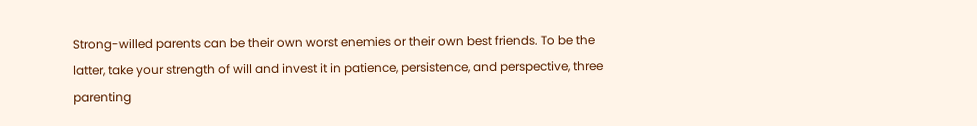Strong-willed parents can be their own worst enemies or their own best friends. To be the latter, take your strength of will and invest it in patience, persistence, and perspective, three parenting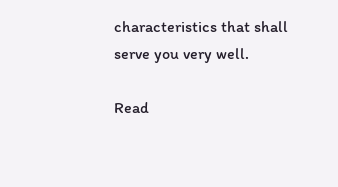characteristics that shall serve you very well.

Read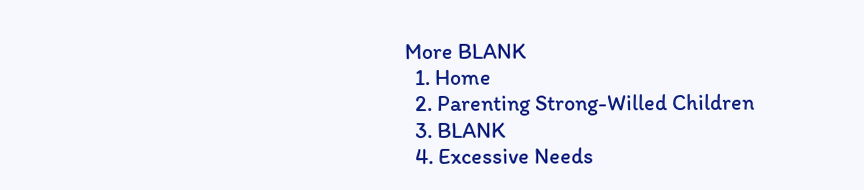More BLANK
  1. Home
  2. Parenting Strong-Willed Children
  3. BLANK
  4. Excessive Needs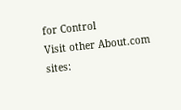for Control
Visit other About.com sites: